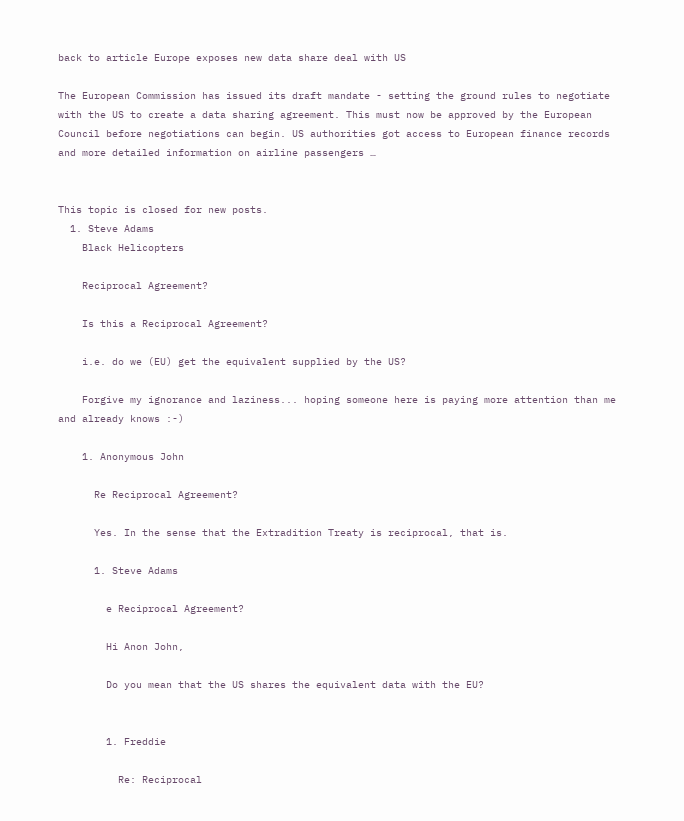back to article Europe exposes new data share deal with US

The European Commission has issued its draft mandate - setting the ground rules to negotiate with the US to create a data sharing agreement. This must now be approved by the European Council before negotiations can begin. US authorities got access to European finance records and more detailed information on airline passengers …


This topic is closed for new posts.
  1. Steve Adams
    Black Helicopters

    Reciprocal Agreement?

    Is this a Reciprocal Agreement?

    i.e. do we (EU) get the equivalent supplied by the US?

    Forgive my ignorance and laziness... hoping someone here is paying more attention than me and already knows :-)

    1. Anonymous John

      Re Reciprocal Agreement?

      Yes. In the sense that the Extradition Treaty is reciprocal, that is.

      1. Steve Adams

        e Reciprocal Agreement?

        Hi Anon John,

        Do you mean that the US shares the equivalent data with the EU?


        1. Freddie

          Re: Reciprocal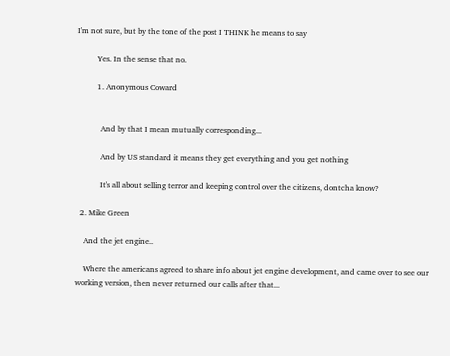I'm not sure, but by the tone of the post I THINK he means to say

          Yes. In the sense that no.

          1. Anonymous Coward


            And by that I mean mutually corresponding...

            And by US standard it means they get everything and you get nothing

            It's all about selling terror and keeping control over the citizens, dontcha know?

  2. Mike Green

    And the jet engine..

    Where the americans agreed to share info about jet engine development, and came over to see our working version, then never returned our calls after that...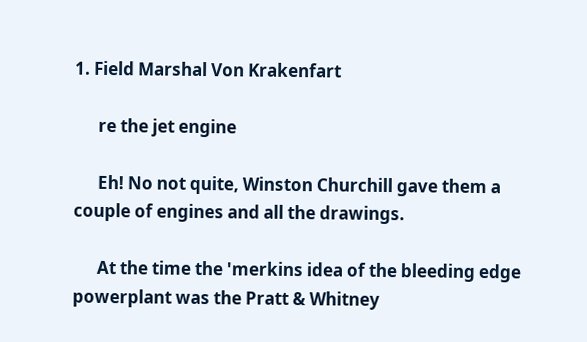1. Field Marshal Von Krakenfart

      re the jet engine

      Eh! No not quite, Winston Churchill gave them a couple of engines and all the drawings.

      At the time the 'merkins idea of the bleeding edge powerplant was the Pratt & Whitney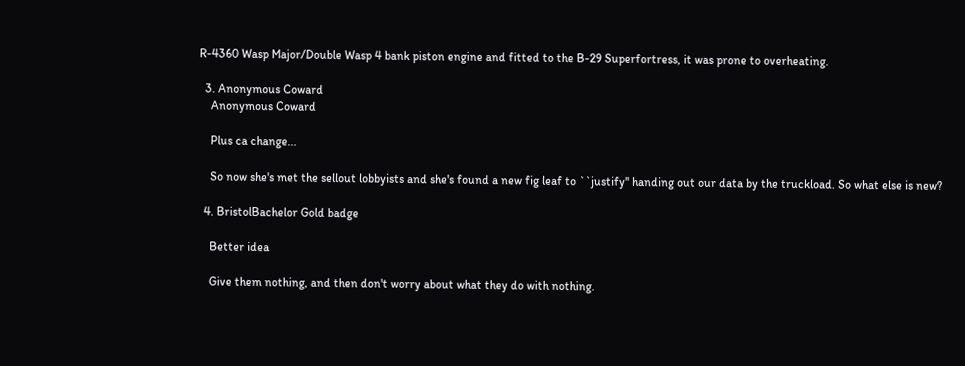R-4360 Wasp Major/Double Wasp 4 bank piston engine and fitted to the B-29 Superfortress, it was prone to overheating.

  3. Anonymous Coward
    Anonymous Coward

    Plus ca change...

    So now she's met the sellout lobbyists and she's found a new fig leaf to ``justify'' handing out our data by the truckload. So what else is new?

  4. BristolBachelor Gold badge

    Better idea

    Give them nothing, and then don't worry about what they do with nothing.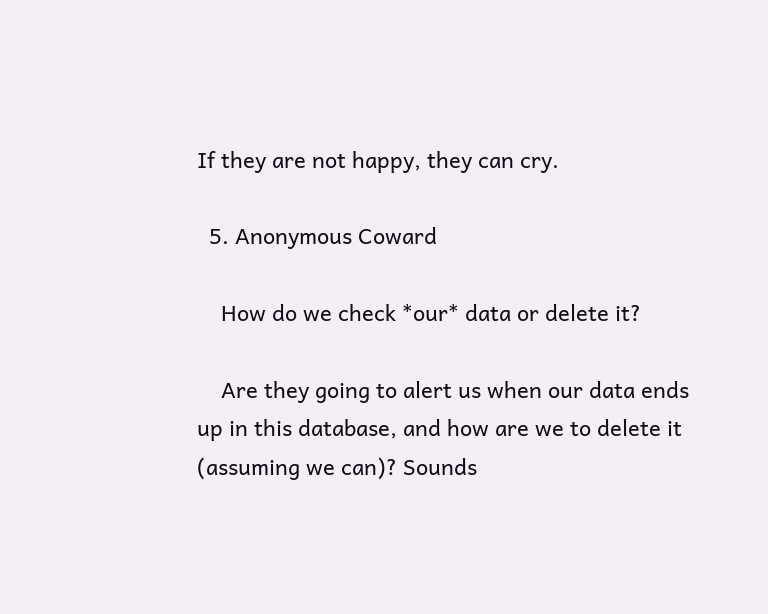If they are not happy, they can cry.

  5. Anonymous Coward

    How do we check *our* data or delete it?

    Are they going to alert us when our data ends up in this database, and how are we to delete it (assuming we can)? Sounds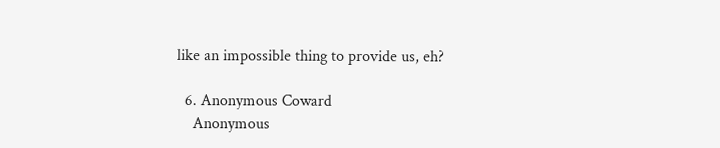like an impossible thing to provide us, eh?

  6. Anonymous Coward
    Anonymous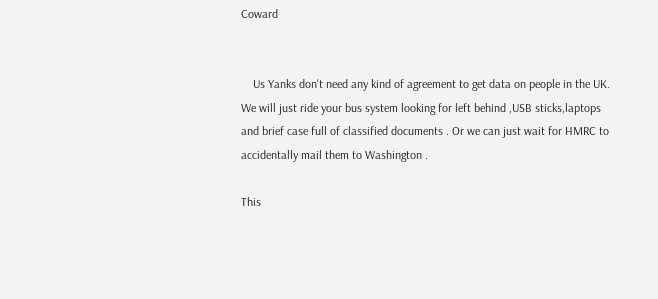Coward


    Us Yanks don't need any kind of agreement to get data on people in the UK. We will just ride your bus system looking for left behind ,USB sticks,laptops and brief case full of classified documents . Or we can just wait for HMRC to accidentally mail them to Washington .

This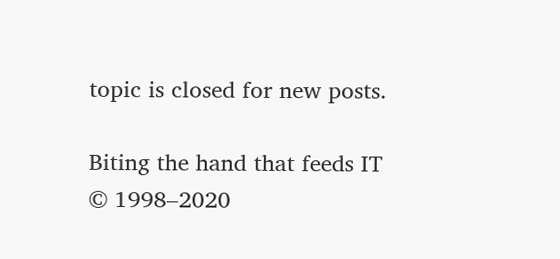topic is closed for new posts.

Biting the hand that feeds IT © 1998–2020